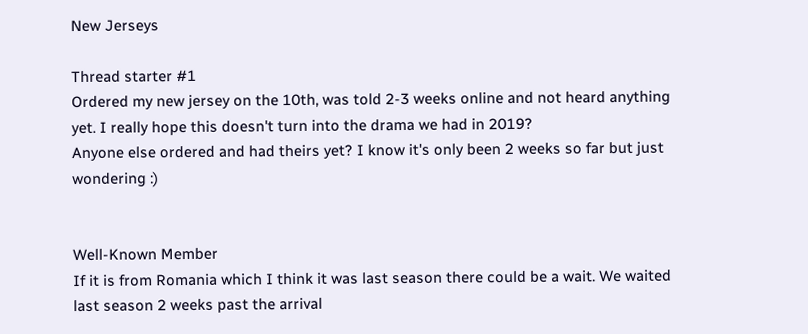New Jerseys

Thread starter #1
Ordered my new jersey on the 10th, was told 2-3 weeks online and not heard anything yet. I really hope this doesn't turn into the drama we had in 2019?
Anyone else ordered and had theirs yet? I know it's only been 2 weeks so far but just wondering :)


Well-Known Member
If it is from Romania which I think it was last season there could be a wait. We waited last season 2 weeks past the arrival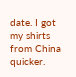date. I got my shirts from China quicker.